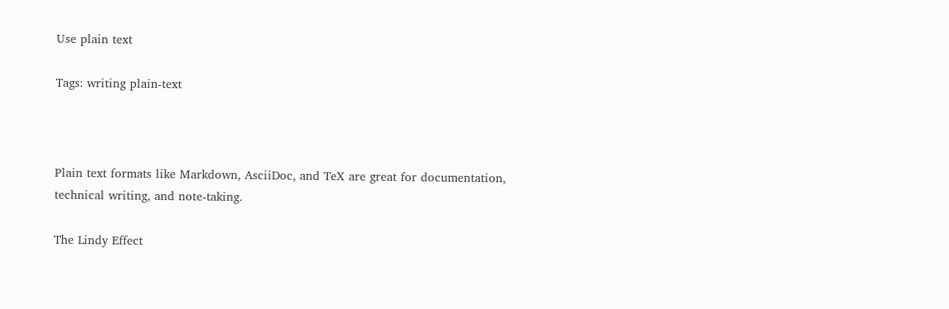Use plain text

Tags: writing plain-text



Plain text formats like Markdown, AsciiDoc, and TeX are great for documentation, technical writing, and note-taking.

The Lindy Effect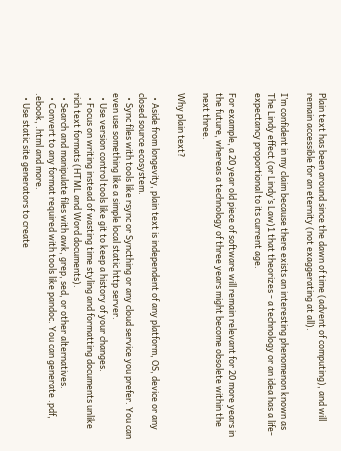Plain text has been around since the dawn of time (advent of computing), and will remain accessible for an eternity (not exaggerating at all).

I’m confident in my claim because there exists an interesting phenomenon known as The Lindy effect (or Lindy’s Law)1 that theorizes - a technology or an idea has a life-expectancy proportional to its current age.

For example, a 20 year old piece of software will remain relevant for 20 more years in the future, whereas a technology of three years might become obsolete within the next three.

Why plain text?

  • Aside from longevity, plain text is independent of any platform, OS, device or any closed source ecosystem.
  • Sync files with tools like rsync or Syncthing or any cloud service you prefer. You can even use something like a simple local static http server.
  • Use version control tools like git to keep a history of your changes.
  • Focus on writing instead of wasting time styling and formatting documents unlike rich text formats (HTML and Word documents).
  • Search and manipulate files with awk, grep, sed, or other alternatives.
  • Convert to any format required with tools like pandoc. You can generate .pdf, .ebook, .html and more.
  • Use static site generators to create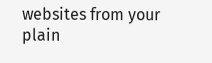websites from your plain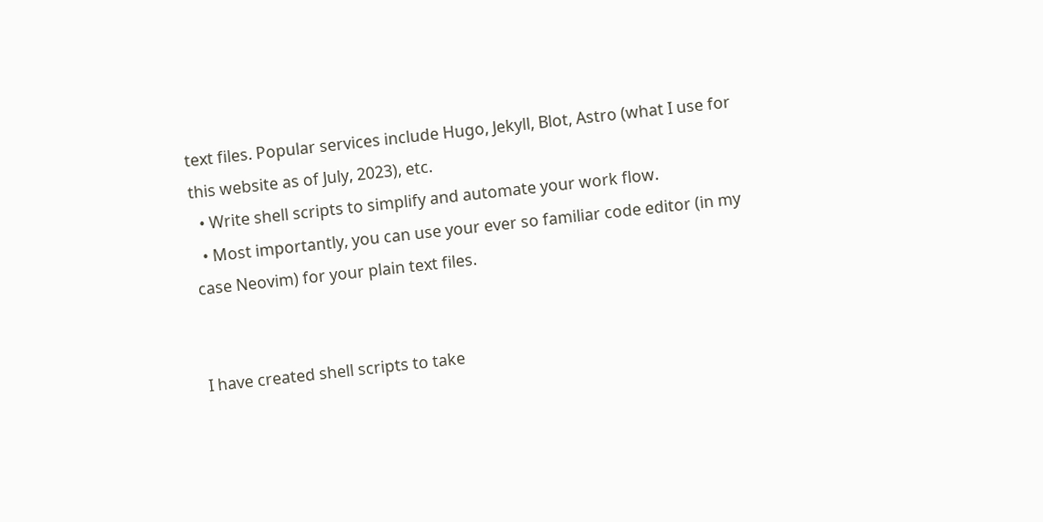text files. Popular services include Hugo, Jekyll, Blot, Astro (what I use for this website as of July, 2023), etc.
  • Write shell scripts to simplify and automate your work flow.
  • Most importantly, you can use your ever so familiar code editor (in my case Neovim) for your plain text files.


I have created shell scripts to take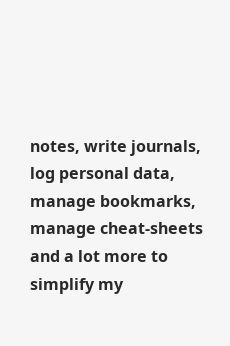notes, write journals, log personal data, manage bookmarks, manage cheat-sheets and a lot more to simplify my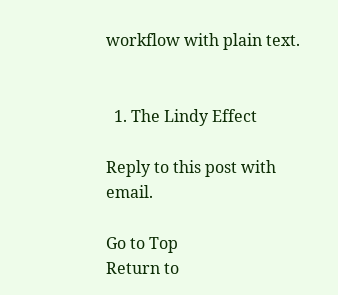workflow with plain text.


  1. The Lindy Effect

Reply to this post with email.

Go to Top
Return to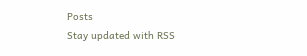Posts
Stay updated with RSS